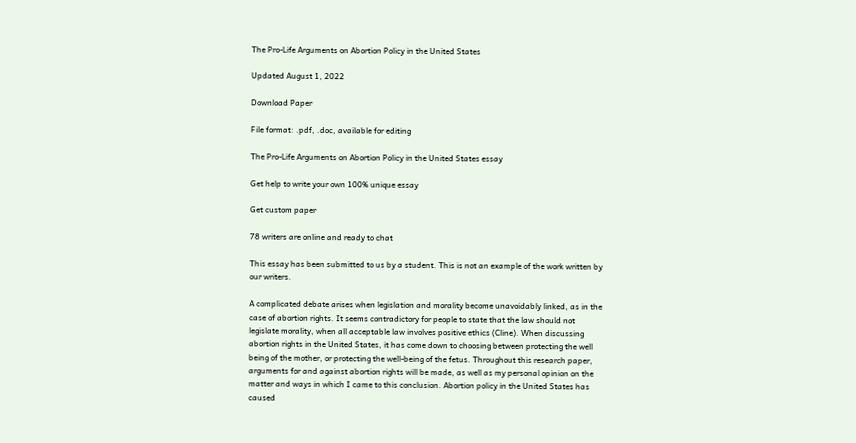The Pro-Life Arguments on Abortion Policy in the United States

Updated August 1, 2022

Download Paper

File format: .pdf, .doc, available for editing

The Pro-Life Arguments on Abortion Policy in the United States essay

Get help to write your own 100% unique essay

Get custom paper

78 writers are online and ready to chat

This essay has been submitted to us by a student. This is not an example of the work written by our writers.

A complicated debate arises when legislation and morality become unavoidably linked, as in the case of abortion rights. It seems contradictory for people to state that the law should not legislate morality, when all acceptable law involves positive ethics (Cline). When discussing abortion rights in the United States, it has come down to choosing between protecting the well being of the mother, or protecting the well-being of the fetus. Throughout this research paper, arguments for and against abortion rights will be made, as well as my personal opinion on the matter and ways in which I came to this conclusion. Abortion policy in the United States has caused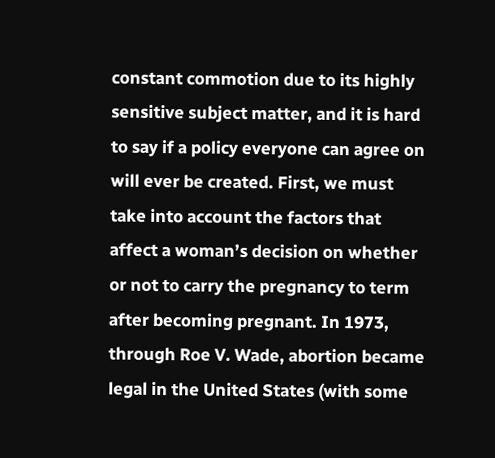constant commotion due to its highly sensitive subject matter, and it is hard to say if a policy everyone can agree on will ever be created. First, we must take into account the factors that affect a woman’s decision on whether or not to carry the pregnancy to term after becoming pregnant. In 1973, through Roe V. Wade, abortion became legal in the United States (with some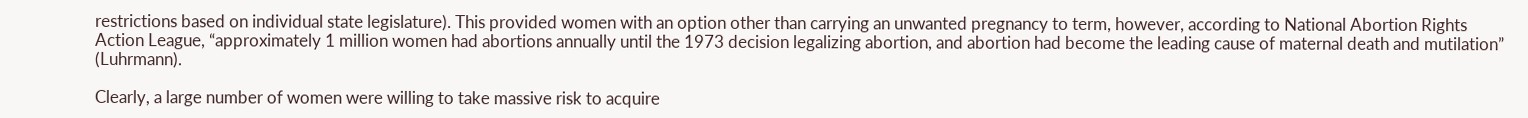restrictions based on individual state legislature). This provided women with an option other than carrying an unwanted pregnancy to term, however, according to National Abortion Rights Action League, “approximately 1 million women had abortions annually until the 1973 decision legalizing abortion, and abortion had become the leading cause of maternal death and mutilation” (Luhrmann).

Clearly, a large number of women were willing to take massive risk to acquire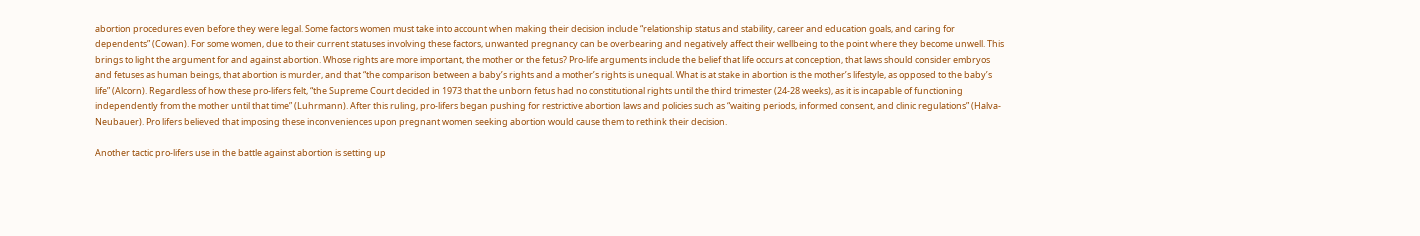abortion procedures even before they were legal. Some factors women must take into account when making their decision include “relationship status and stability, career and education goals, and caring for dependents” (Cowan). For some women, due to their current statuses involving these factors, unwanted pregnancy can be overbearing and negatively affect their wellbeing to the point where they become unwell. This brings to light the argument for and against abortion. Whose rights are more important, the mother or the fetus? Pro-life arguments include the belief that life occurs at conception, that laws should consider embryos and fetuses as human beings, that abortion is murder, and that “the comparison between a baby’s rights and a mother’s rights is unequal. What is at stake in abortion is the mother’s lifestyle, as opposed to the baby’s life” (Alcorn). Regardless of how these pro-lifers felt, “the Supreme Court decided in 1973 that the unborn fetus had no constitutional rights until the third trimester (24-28 weeks), as it is incapable of functioning independently from the mother until that time” (Luhrmann). After this ruling, pro-lifers began pushing for restrictive abortion laws and policies such as “waiting periods, informed consent, and clinic regulations” (Halva-Neubauer). Pro lifers believed that imposing these inconveniences upon pregnant women seeking abortion would cause them to rethink their decision.

Another tactic pro-lifers use in the battle against abortion is setting up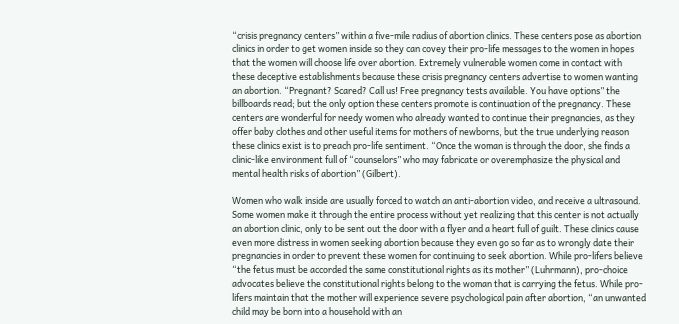“crisis pregnancy centers” within a five-mile radius of abortion clinics. These centers pose as abortion clinics in order to get women inside so they can covey their pro-life messages to the women in hopes that the women will choose life over abortion. Extremely vulnerable women come in contact with these deceptive establishments because these crisis pregnancy centers advertise to women wanting an abortion. “Pregnant? Scared? Call us! Free pregnancy tests available. You have options” the billboards read; but the only option these centers promote is continuation of the pregnancy. These centers are wonderful for needy women who already wanted to continue their pregnancies, as they offer baby clothes and other useful items for mothers of newborns, but the true underlying reason these clinics exist is to preach pro-life sentiment. “Once the woman is through the door, she finds a clinic-like environment full of “counselors” who may fabricate or overemphasize the physical and mental health risks of abortion” (Gilbert).

Women who walk inside are usually forced to watch an anti-abortion video, and receive a ultrasound. Some women make it through the entire process without yet realizing that this center is not actually an abortion clinic, only to be sent out the door with a flyer and a heart full of guilt. These clinics cause even more distress in women seeking abortion because they even go so far as to wrongly date their pregnancies in order to prevent these women for continuing to seek abortion. While pro-lifers believe “the fetus must be accorded the same constitutional rights as its mother” (Luhrmann), pro-choice advocates believe the constitutional rights belong to the woman that is carrying the fetus. While pro-lifers maintain that the mother will experience severe psychological pain after abortion, “an unwanted child may be born into a household with an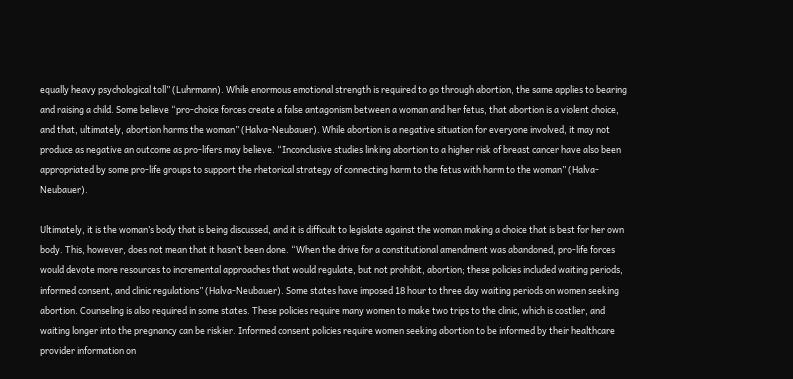equally heavy psychological toll” (Luhrmann). While enormous emotional strength is required to go through abortion, the same applies to bearing and raising a child. Some believe “pro-choice forces create a false antagonism between a woman and her fetus, that abortion is a violent choice, and that, ultimately, abortion harms the woman” (Halva-Neubauer). While abortion is a negative situation for everyone involved, it may not produce as negative an outcome as pro-lifers may believe. “Inconclusive studies linking abortion to a higher risk of breast cancer have also been appropriated by some pro-life groups to support the rhetorical strategy of connecting harm to the fetus with harm to the woman” (Halva-Neubauer).

Ultimately, it is the woman’s body that is being discussed, and it is difficult to legislate against the woman making a choice that is best for her own body. This, however, does not mean that it hasn’t been done. “When the drive for a constitutional amendment was abandoned, pro-life forces would devote more resources to incremental approaches that would regulate, but not prohibit, abortion; these policies included waiting periods, informed consent, and clinic regulations” (Halva-Neubauer). Some states have imposed 18 hour to three day waiting periods on women seeking abortion. Counseling is also required in some states. These policies require many women to make two trips to the clinic, which is costlier, and waiting longer into the pregnancy can be riskier. Informed consent policies require women seeking abortion to be informed by their healthcare provider information on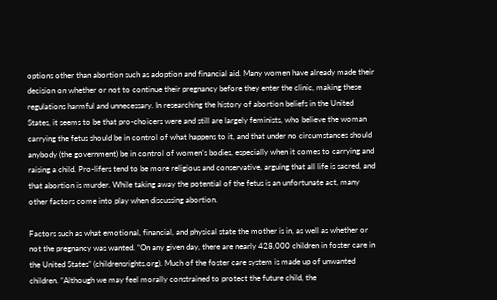options other than abortion such as adoption and financial aid. Many women have already made their decision on whether or not to continue their pregnancy before they enter the clinic, making these regulations harmful and unnecessary. In researching the history of abortion beliefs in the United States, it seems to be that pro-choicers were and still are largely feminists, who believe the woman carrying the fetus should be in control of what happens to it, and that under no circumstances should anybody (the government) be in control of women’s bodies, especially when it comes to carrying and raising a child. Pro-lifers tend to be more religious and conservative, arguing that all life is sacred, and that abortion is murder. While taking away the potential of the fetus is an unfortunate act, many other factors come into play when discussing abortion.

Factors such as what emotional, financial, and physical state the mother is in, as well as whether or not the pregnancy was wanted. “On any given day, there are nearly 428,000 children in foster care in the United States” (childrensrights.org). Much of the foster care system is made up of unwanted children. “Although we may feel morally constrained to protect the future child, the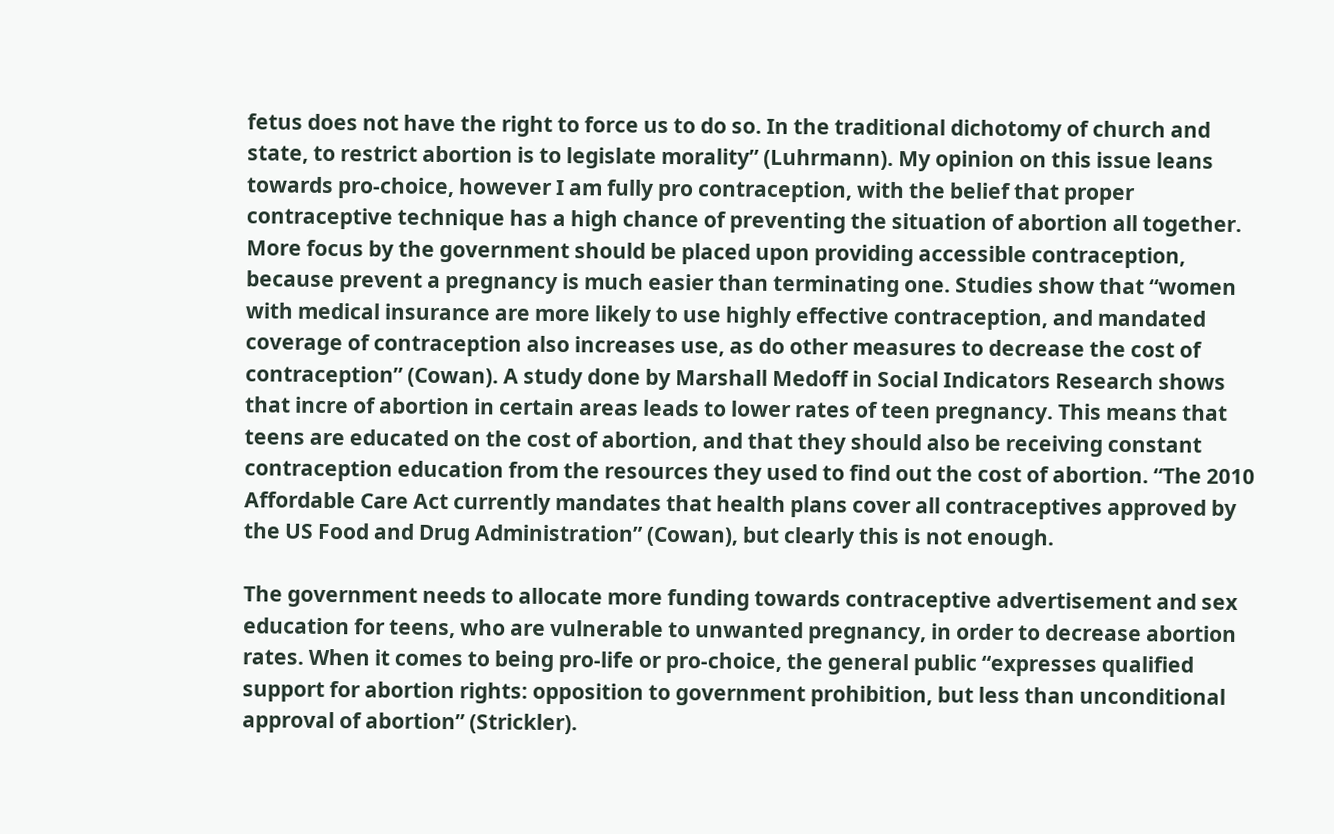fetus does not have the right to force us to do so. In the traditional dichotomy of church and state, to restrict abortion is to legislate morality” (Luhrmann). My opinion on this issue leans towards pro-choice, however I am fully pro contraception, with the belief that proper contraceptive technique has a high chance of preventing the situation of abortion all together. More focus by the government should be placed upon providing accessible contraception, because prevent a pregnancy is much easier than terminating one. Studies show that “women with medical insurance are more likely to use highly effective contraception, and mandated coverage of contraception also increases use, as do other measures to decrease the cost of contraception” (Cowan). A study done by Marshall Medoff in Social Indicators Research shows that incre of abortion in certain areas leads to lower rates of teen pregnancy. This means that teens are educated on the cost of abortion, and that they should also be receiving constant contraception education from the resources they used to find out the cost of abortion. “The 2010 Affordable Care Act currently mandates that health plans cover all contraceptives approved by the US Food and Drug Administration” (Cowan), but clearly this is not enough.

The government needs to allocate more funding towards contraceptive advertisement and sex education for teens, who are vulnerable to unwanted pregnancy, in order to decrease abortion rates. When it comes to being pro-life or pro-choice, the general public “expresses qualified support for abortion rights: opposition to government prohibition, but less than unconditional approval of abortion” (Strickler).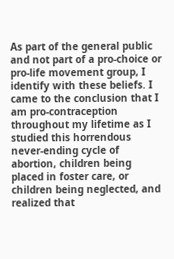As part of the general public and not part of a pro-choice or pro-life movement group, I identify with these beliefs. I came to the conclusion that I am pro-contraception throughout my lifetime as I studied this horrendous never-ending cycle of abortion, children being placed in foster care, or children being neglected, and realized that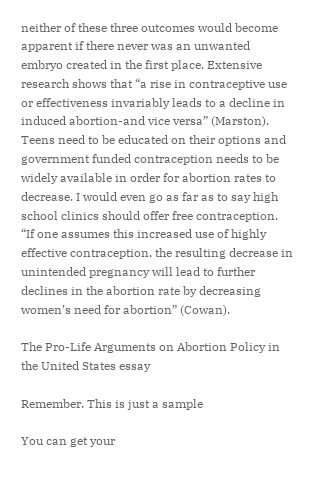neither of these three outcomes would become apparent if there never was an unwanted embryo created in the first place. Extensive research shows that “a rise in contraceptive use or effectiveness invariably leads to a decline in induced abortion-and vice versa” (Marston). Teens need to be educated on their options and government funded contraception needs to be widely available in order for abortion rates to decrease. I would even go as far as to say high school clinics should offer free contraception. “If one assumes this increased use of highly effective contraception, the resulting decrease in unintended pregnancy will lead to further declines in the abortion rate by decreasing women’s need for abortion” (Cowan).

The Pro-Life Arguments on Abortion Policy in the United States essay

Remember. This is just a sample

You can get your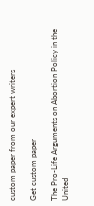custom paper from our expert writers

Get custom paper

The Pro-Life Arguments on Abortion Policy in the United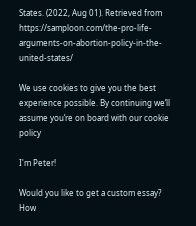States. (2022, Aug 01). Retrieved from https://samploon.com/the-pro-life-arguments-on-abortion-policy-in-the-united-states/

We use cookies to give you the best experience possible. By continuing we’ll assume you’re on board with our cookie policy

I'm Peter!

Would you like to get a custom essay? How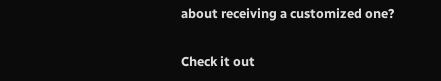about receiving a customized one?

Check it out